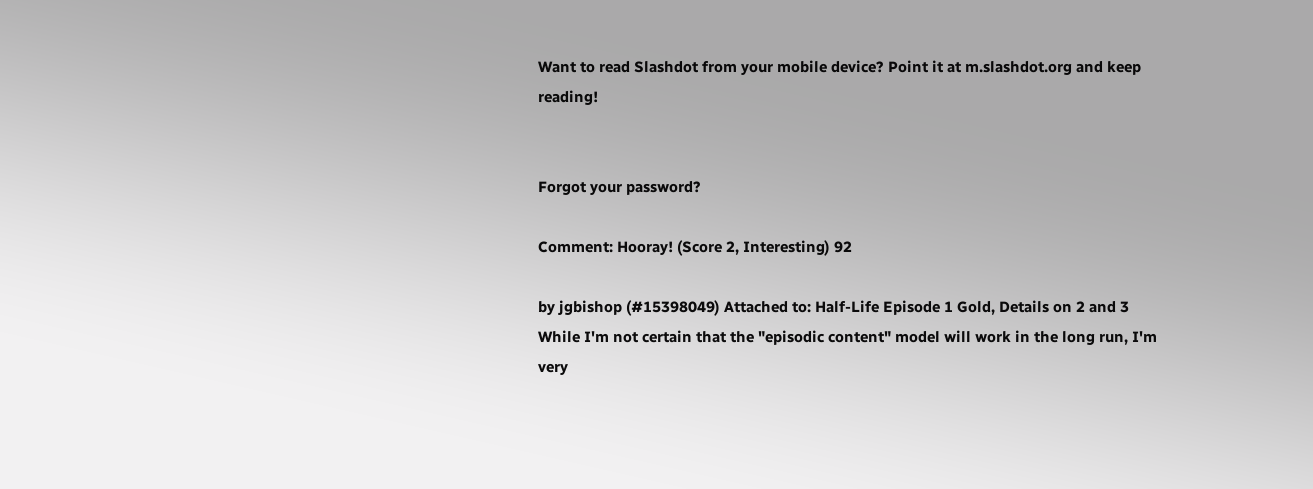Want to read Slashdot from your mobile device? Point it at m.slashdot.org and keep reading!


Forgot your password?

Comment: Hooray! (Score 2, Interesting) 92

by jgbishop (#15398049) Attached to: Half-Life Episode 1 Gold, Details on 2 and 3
While I'm not certain that the "episodic content" model will work in the long run, I'm very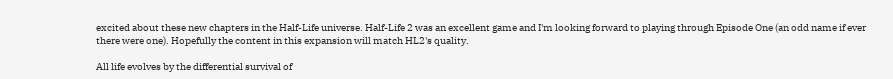excited about these new chapters in the Half-Life universe. Half-Life 2 was an excellent game and I'm looking forward to playing through Episode One (an odd name if ever there were one). Hopefully the content in this expansion will match HL2's quality.

All life evolves by the differential survival of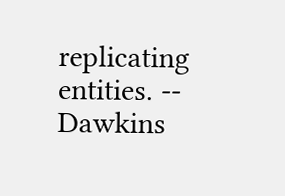replicating entities. -- Dawkins